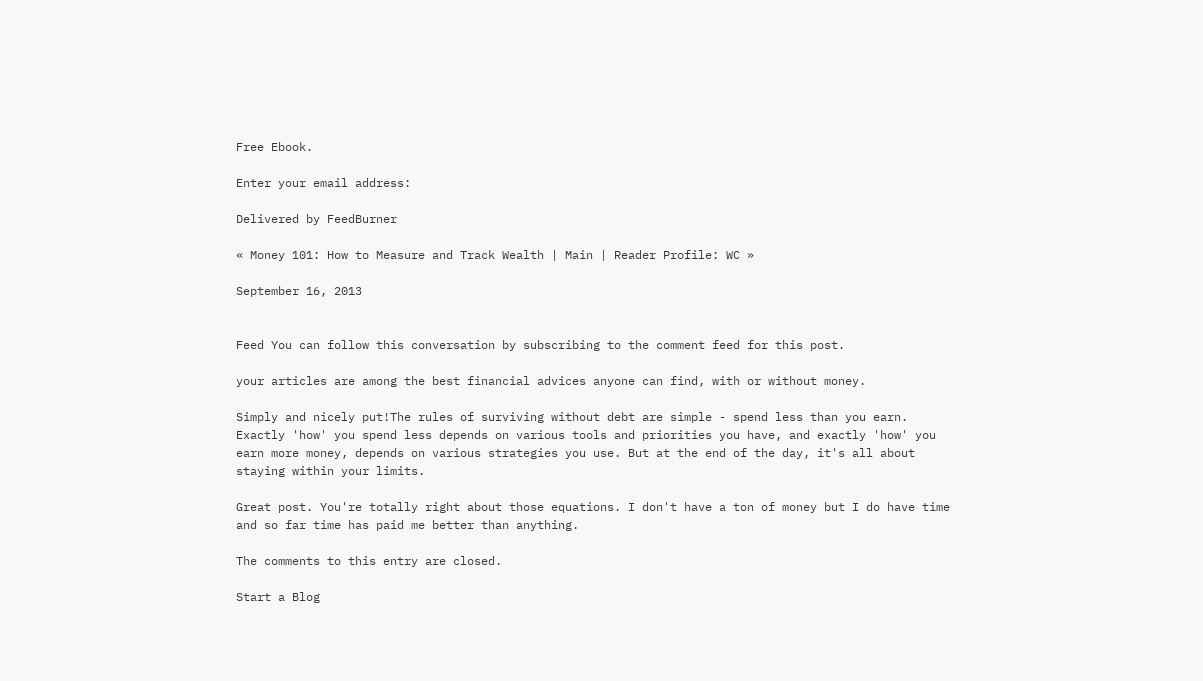Free Ebook.

Enter your email address:

Delivered by FeedBurner

« Money 101: How to Measure and Track Wealth | Main | Reader Profile: WC »

September 16, 2013


Feed You can follow this conversation by subscribing to the comment feed for this post.

your articles are among the best financial advices anyone can find, with or without money.

Simply and nicely put!The rules of surviving without debt are simple - spend less than you earn. Exactly 'how' you spend less depends on various tools and priorities you have, and exactly 'how' you earn more money, depends on various strategies you use. But at the end of the day, it's all about staying within your limits.

Great post. You're totally right about those equations. I don't have a ton of money but I do have time and so far time has paid me better than anything.

The comments to this entry are closed.

Start a Blog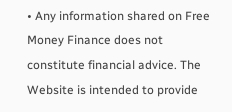• Any information shared on Free Money Finance does not constitute financial advice. The Website is intended to provide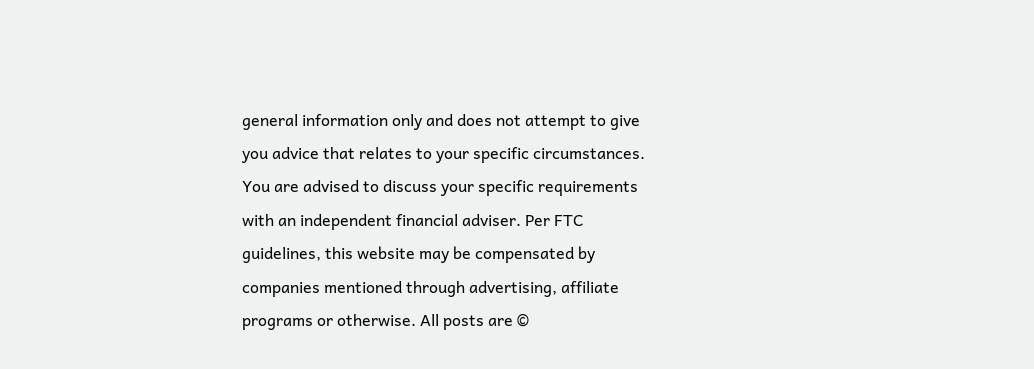general information only and does not attempt to give you advice that relates to your specific circumstances. You are advised to discuss your specific requirements with an independent financial adviser. Per FTC guidelines, this website may be compensated by companies mentioned through advertising, affiliate programs or otherwise. All posts are ©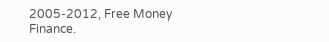2005-2012, Free Money Finance.